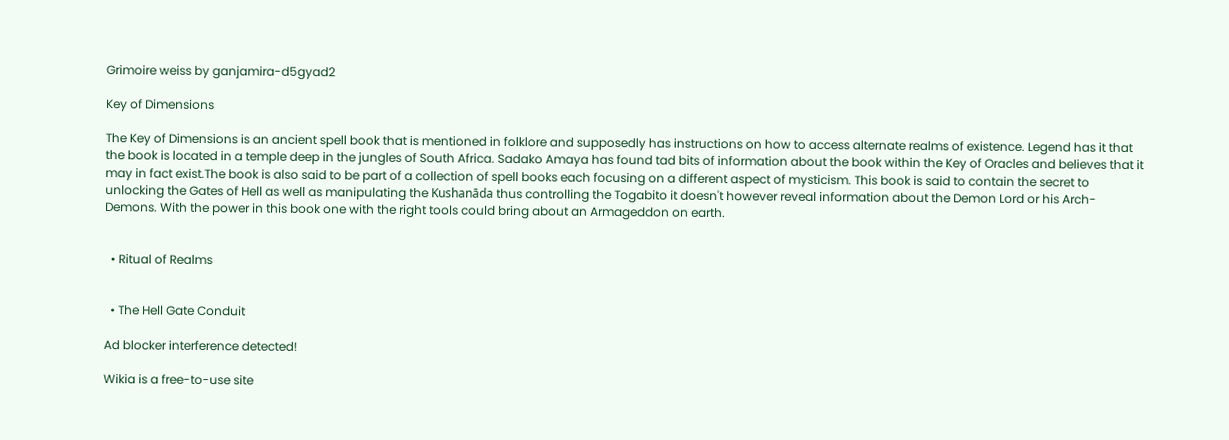Grimoire weiss by ganjamira-d5gyad2

Key of Dimensions

The Key of Dimensions is an ancient spell book that is mentioned in folklore and supposedly has instructions on how to access alternate realms of existence. Legend has it that the book is located in a temple deep in the jungles of South Africa. Sadako Amaya has found tad bits of information about the book within the Key of Oracles and believes that it may in fact exist.The book is also said to be part of a collection of spell books each focusing on a different aspect of mysticism. This book is said to contain the secret to unlocking the Gates of Hell as well as manipulating the Kushanāda thus controlling the Togabito it doesn't however reveal information about the Demon Lord or his Arch-Demons. With the power in this book one with the right tools could bring about an Armageddon on earth.


  • Ritual of Realms


  • The Hell Gate Conduit

Ad blocker interference detected!

Wikia is a free-to-use site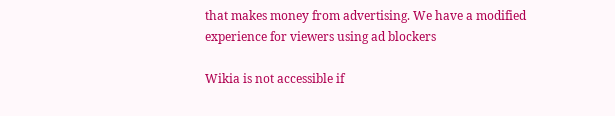that makes money from advertising. We have a modified experience for viewers using ad blockers

Wikia is not accessible if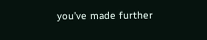you’ve made further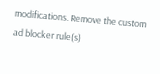modifications. Remove the custom ad blocker rule(s)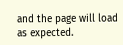and the page will load as expected.